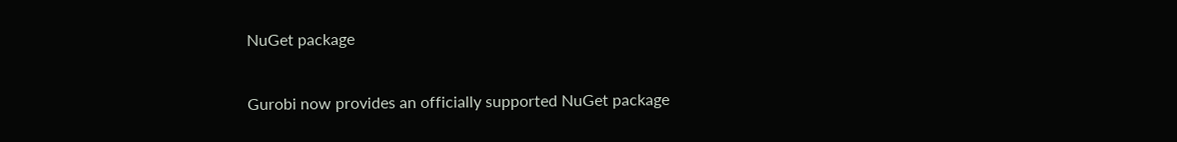NuGet package

Gurobi now provides an officially supported NuGet package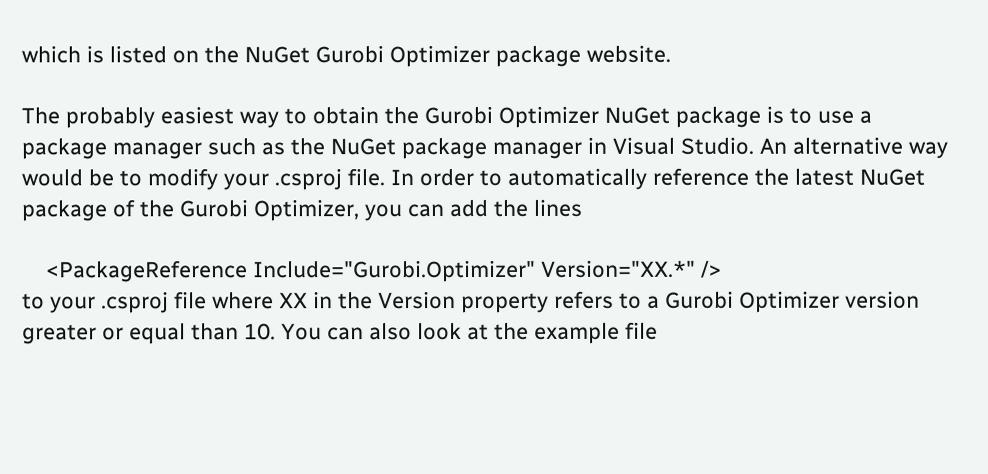which is listed on the NuGet Gurobi Optimizer package website.

The probably easiest way to obtain the Gurobi Optimizer NuGet package is to use a package manager such as the NuGet package manager in Visual Studio. An alternative way would be to modify your .csproj file. In order to automatically reference the latest NuGet package of the Gurobi Optimizer, you can add the lines

    <PackageReference Include="Gurobi.Optimizer" Version="XX.*" />
to your .csproj file where XX in the Version property refers to a Gurobi Optimizer version greater or equal than 10. You can also look at the example file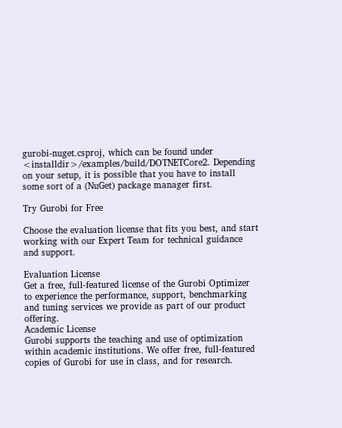gurobi-nuget.csproj, which can be found under <installdir>/examples/build/DOTNETCore2. Depending on your setup, it is possible that you have to install some sort of a (NuGet) package manager first.

Try Gurobi for Free

Choose the evaluation license that fits you best, and start working with our Expert Team for technical guidance and support.

Evaluation License
Get a free, full-featured license of the Gurobi Optimizer to experience the performance, support, benchmarking and tuning services we provide as part of our product offering.
Academic License
Gurobi supports the teaching and use of optimization within academic institutions. We offer free, full-featured copies of Gurobi for use in class, and for research.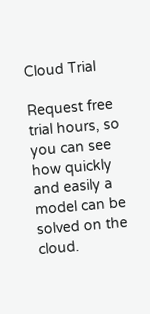Cloud Trial

Request free trial hours, so you can see how quickly and easily a model can be solved on the cloud.